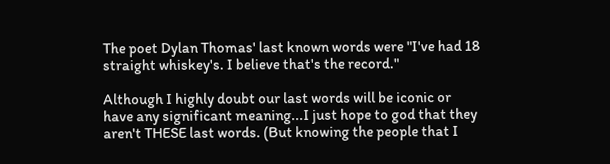The poet Dylan Thomas' last known words were "I've had 18 straight whiskey's. I believe that's the record."

Although I highly doubt our last words will be iconic or have any significant meaning...I just hope to god that they aren't THESE last words. (But knowing the people that I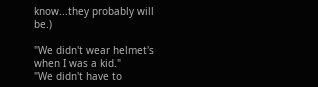know...they probably will be.)

"We didn't wear helmet's when I was a kid."
"We didn't have to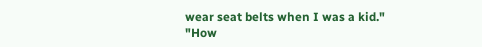wear seat belts when I was a kid."
"How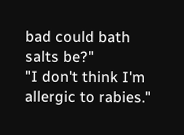bad could bath salts be?"
"I don't think I'm allergic to rabies."